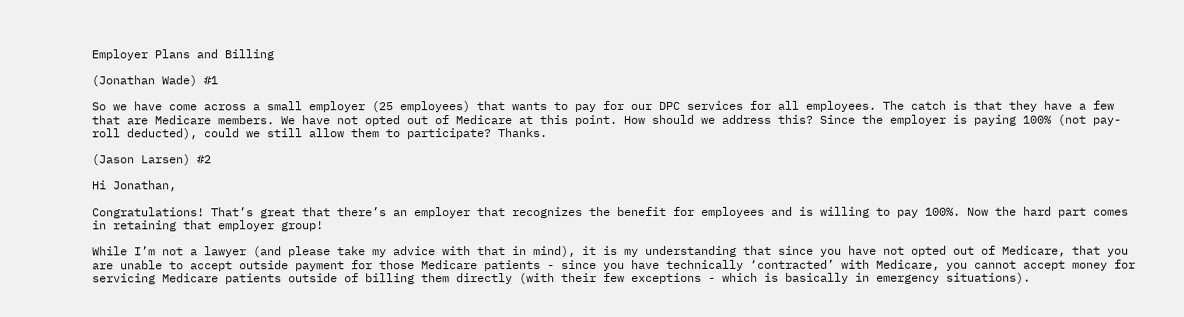Employer Plans and Billing

(Jonathan Wade) #1

So we have come across a small employer (25 employees) that wants to pay for our DPC services for all employees. The catch is that they have a few that are Medicare members. We have not opted out of Medicare at this point. How should we address this? Since the employer is paying 100% (not pay-roll deducted), could we still allow them to participate? Thanks.

(Jason Larsen) #2

Hi Jonathan,

Congratulations! That’s great that there’s an employer that recognizes the benefit for employees and is willing to pay 100%. Now the hard part comes in retaining that employer group!

While I’m not a lawyer (and please take my advice with that in mind), it is my understanding that since you have not opted out of Medicare, that you are unable to accept outside payment for those Medicare patients - since you have technically ‘contracted’ with Medicare, you cannot accept money for servicing Medicare patients outside of billing them directly (with their few exceptions - which is basically in emergency situations).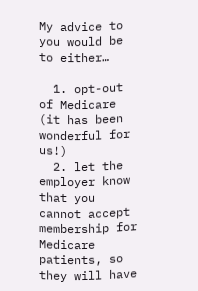My advice to you would be to either…

  1. opt-out of Medicare (it has been wonderful for us!)
  2. let the employer know that you cannot accept membership for Medicare patients, so they will have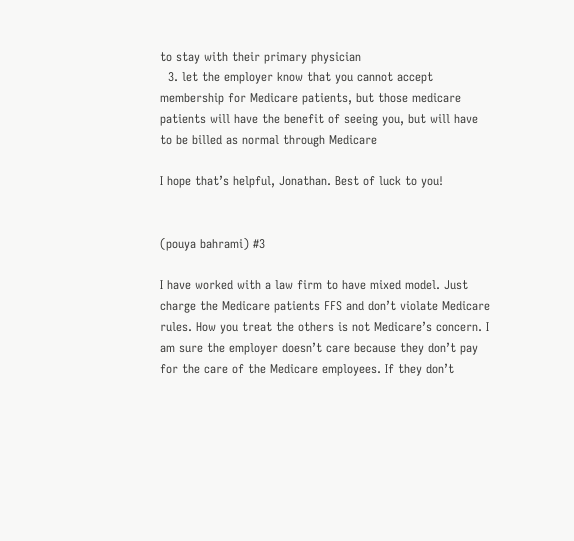to stay with their primary physician
  3. let the employer know that you cannot accept membership for Medicare patients, but those medicare patients will have the benefit of seeing you, but will have to be billed as normal through Medicare

I hope that’s helpful, Jonathan. Best of luck to you!


(pouya bahrami) #3

I have worked with a law firm to have mixed model. Just charge the Medicare patients FFS and don’t violate Medicare rules. How you treat the others is not Medicare’s concern. I am sure the employer doesn’t care because they don’t pay for the care of the Medicare employees. If they don’t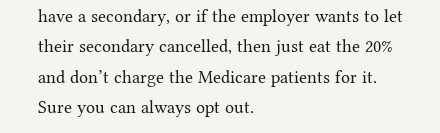have a secondary, or if the employer wants to let their secondary cancelled, then just eat the 20% and don’t charge the Medicare patients for it.
Sure you can always opt out.